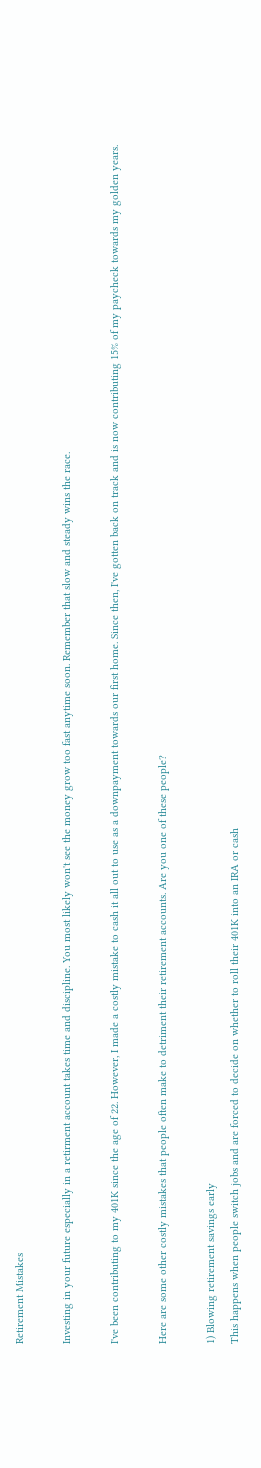Retirement Mistakes

Investing in your future especially in a retirment account takes time and discipline. You most likely won't see the money grow too fast anytime soon. Remember that slow and steady wins the race.

I've been contributing to my 401K since the age of 22. However, I made a costly mistake to cash it all out to use as a downpayment towards our first home. Since then, I've gotten back on track and is now contributing 15% of my paycheck towards my golden years.

Here are some other costly mistakes that people often make to detriment their retirement accounts. Are you one of these people?

1) Blowing retirement savings early
This happens when people switch jobs and are forced to decide on whether to roll their 401K into an IRA or cash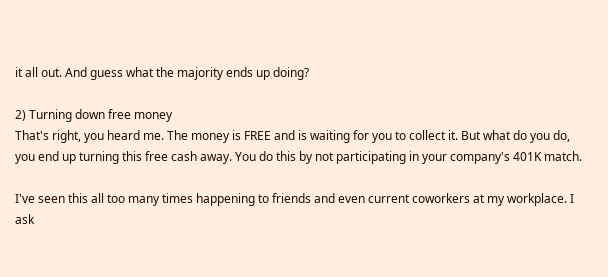it all out. And guess what the majority ends up doing?

2) Turning down free money
That's right, you heard me. The money is FREE and is waiting for you to collect it. But what do you do, you end up turning this free cash away. You do this by not participating in your company's 401K match.

I've seen this all too many times happening to friends and even current coworkers at my workplace. I ask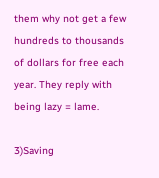them why not get a few hundreds to thousands of dollars for free each year. They reply with being lazy = lame.

3)Saving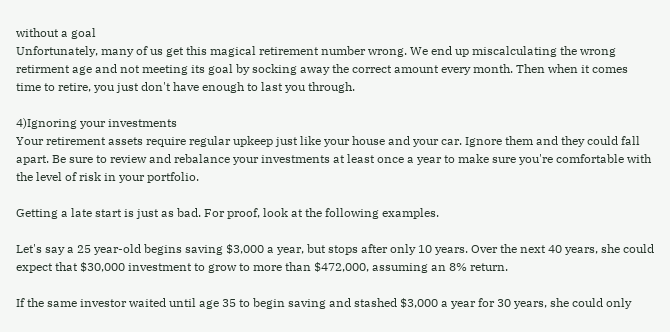without a goal
Unfortunately, many of us get this magical retirement number wrong. We end up miscalculating the wrong retirment age and not meeting its goal by socking away the correct amount every month. Then when it comes time to retire, you just don't have enough to last you through.

4)Ignoring your investments
Your retirement assets require regular upkeep just like your house and your car. Ignore them and they could fall apart. Be sure to review and rebalance your investments at least once a year to make sure you're comfortable with the level of risk in your portfolio.

Getting a late start is just as bad. For proof, look at the following examples.

Let's say a 25 year-old begins saving $3,000 a year, but stops after only 10 years. Over the next 40 years, she could expect that $30,000 investment to grow to more than $472,000, assuming an 8% return.

If the same investor waited until age 35 to begin saving and stashed $3,000 a year for 30 years, she could only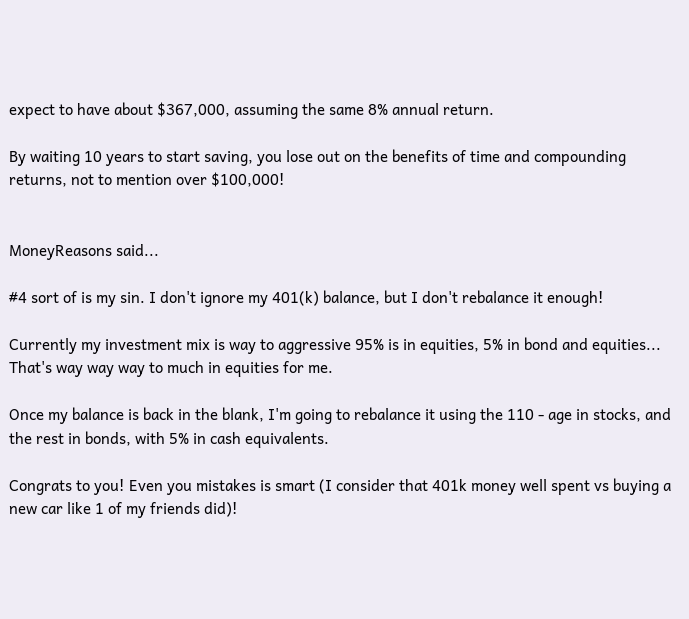expect to have about $367,000, assuming the same 8% annual return.

By waiting 10 years to start saving, you lose out on the benefits of time and compounding returns, not to mention over $100,000!


MoneyReasons said...

#4 sort of is my sin. I don't ignore my 401(k) balance, but I don't rebalance it enough!

Currently my investment mix is way to aggressive 95% is in equities, 5% in bond and equities... That's way way way to much in equities for me.

Once my balance is back in the blank, I'm going to rebalance it using the 110 - age in stocks, and the rest in bonds, with 5% in cash equivalents.

Congrats to you! Even you mistakes is smart (I consider that 401k money well spent vs buying a new car like 1 of my friends did)!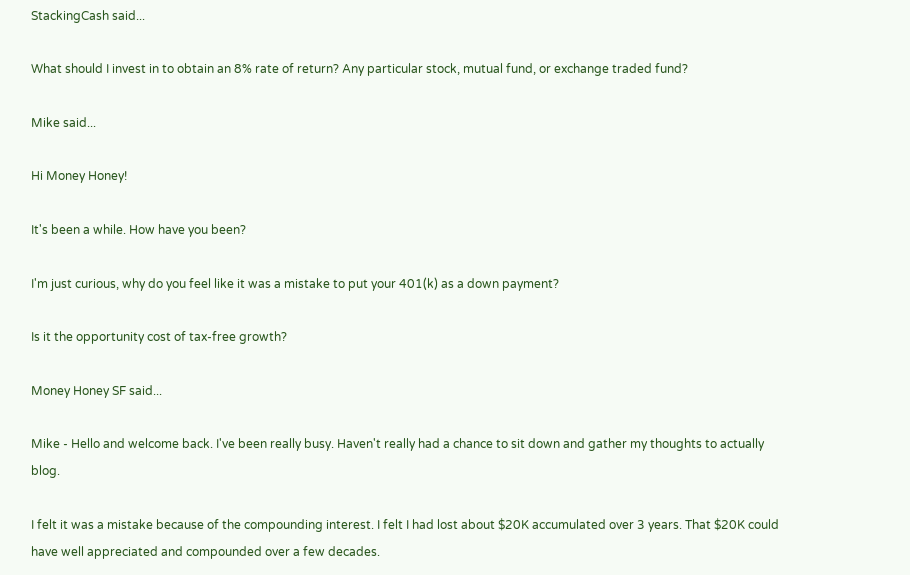StackingCash said...

What should I invest in to obtain an 8% rate of return? Any particular stock, mutual fund, or exchange traded fund?

Mike said...

Hi Money Honey!

It's been a while. How have you been?

I'm just curious, why do you feel like it was a mistake to put your 401(k) as a down payment?

Is it the opportunity cost of tax-free growth?

Money Honey SF said...

Mike - Hello and welcome back. I've been really busy. Haven't really had a chance to sit down and gather my thoughts to actually blog.

I felt it was a mistake because of the compounding interest. I felt I had lost about $20K accumulated over 3 years. That $20K could have well appreciated and compounded over a few decades.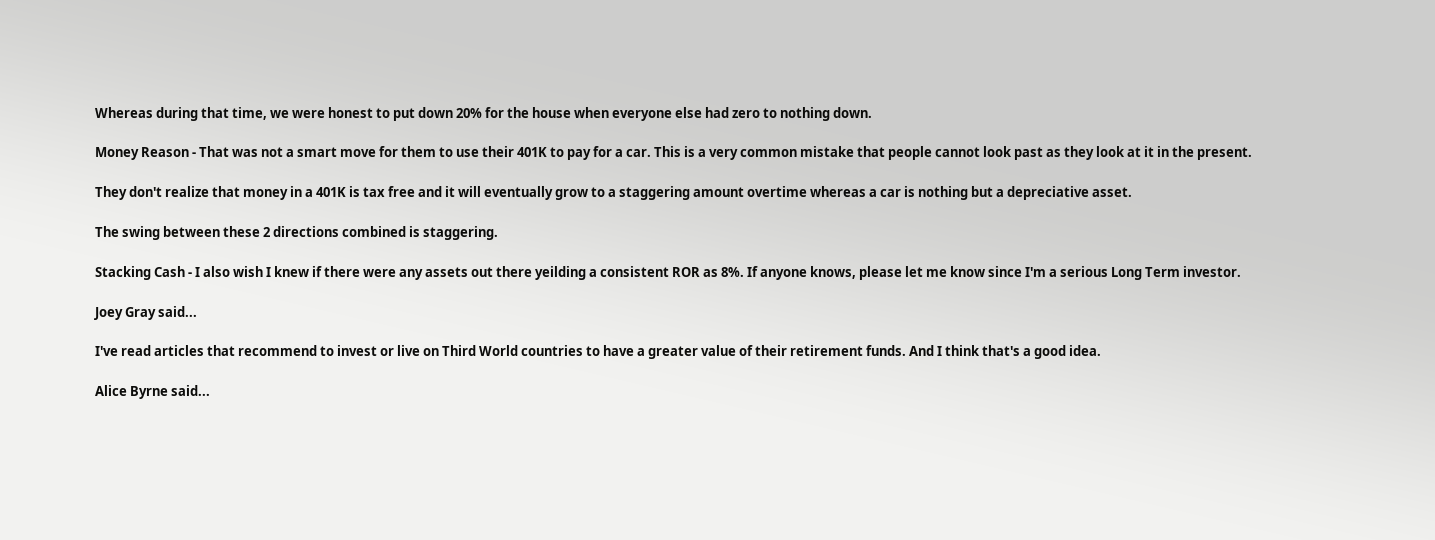Whereas during that time, we were honest to put down 20% for the house when everyone else had zero to nothing down.

Money Reason - That was not a smart move for them to use their 401K to pay for a car. This is a very common mistake that people cannot look past as they look at it in the present.

They don't realize that money in a 401K is tax free and it will eventually grow to a staggering amount overtime whereas a car is nothing but a depreciative asset.

The swing between these 2 directions combined is staggering.

Stacking Cash - I also wish I knew if there were any assets out there yeilding a consistent ROR as 8%. If anyone knows, please let me know since I'm a serious Long Term investor.

Joey Gray said...

I've read articles that recommend to invest or live on Third World countries to have a greater value of their retirement funds. And I think that's a good idea.

Alice Byrne said...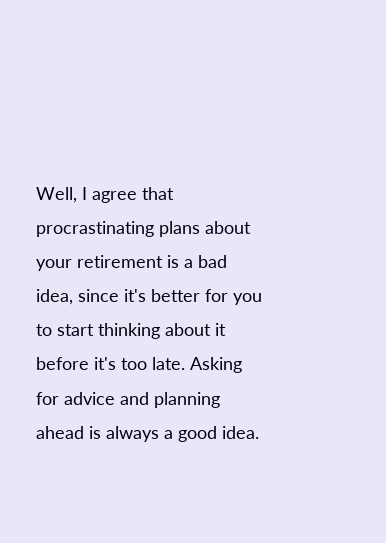Well, I agree that procrastinating plans about your retirement is a bad idea, since it's better for you to start thinking about it before it's too late. Asking for advice and planning ahead is always a good idea.